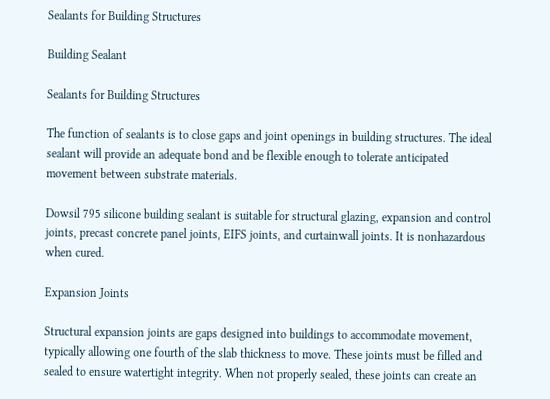Sealants for Building Structures

Building Sealant

Sealants for Building Structures

The function of sealants is to close gaps and joint openings in building structures. The ideal sealant will provide an adequate bond and be flexible enough to tolerate anticipated movement between substrate materials.

Dowsil 795 silicone building sealant is suitable for structural glazing, expansion and control joints, precast concrete panel joints, EIFS joints, and curtainwall joints. It is nonhazardous when cured.

Expansion Joints

Structural expansion joints are gaps designed into buildings to accommodate movement, typically allowing one fourth of the slab thickness to move. These joints must be filled and sealed to ensure watertight integrity. When not properly sealed, these joints can create an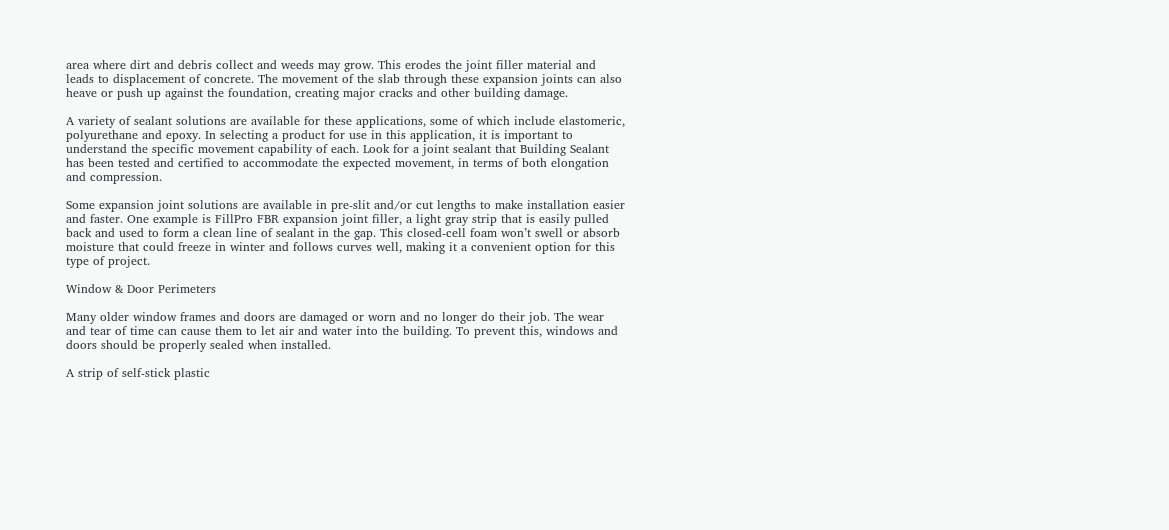area where dirt and debris collect and weeds may grow. This erodes the joint filler material and leads to displacement of concrete. The movement of the slab through these expansion joints can also heave or push up against the foundation, creating major cracks and other building damage.

A variety of sealant solutions are available for these applications, some of which include elastomeric, polyurethane and epoxy. In selecting a product for use in this application, it is important to understand the specific movement capability of each. Look for a joint sealant that Building Sealant has been tested and certified to accommodate the expected movement, in terms of both elongation and compression.

Some expansion joint solutions are available in pre-slit and/or cut lengths to make installation easier and faster. One example is FillPro FBR expansion joint filler, a light gray strip that is easily pulled back and used to form a clean line of sealant in the gap. This closed-cell foam won’t swell or absorb moisture that could freeze in winter and follows curves well, making it a convenient option for this type of project.

Window & Door Perimeters

Many older window frames and doors are damaged or worn and no longer do their job. The wear and tear of time can cause them to let air and water into the building. To prevent this, windows and doors should be properly sealed when installed.

A strip of self-stick plastic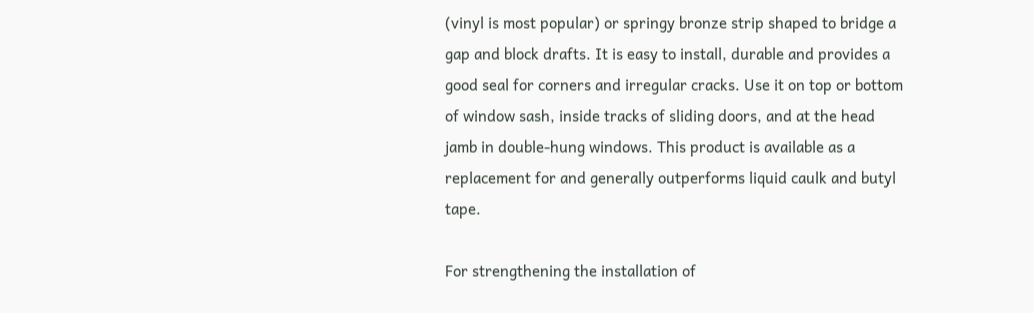(vinyl is most popular) or springy bronze strip shaped to bridge a gap and block drafts. It is easy to install, durable and provides a good seal for corners and irregular cracks. Use it on top or bottom of window sash, inside tracks of sliding doors, and at the head jamb in double-hung windows. This product is available as a replacement for and generally outperforms liquid caulk and butyl tape.

For strengthening the installation of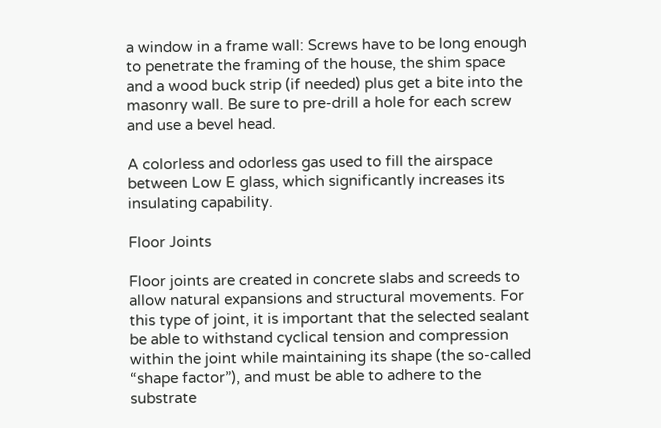a window in a frame wall: Screws have to be long enough to penetrate the framing of the house, the shim space and a wood buck strip (if needed) plus get a bite into the masonry wall. Be sure to pre-drill a hole for each screw and use a bevel head.

A colorless and odorless gas used to fill the airspace between Low E glass, which significantly increases its insulating capability.

Floor Joints

Floor joints are created in concrete slabs and screeds to allow natural expansions and structural movements. For this type of joint, it is important that the selected sealant be able to withstand cyclical tension and compression within the joint while maintaining its shape (the so-called “shape factor”), and must be able to adhere to the substrate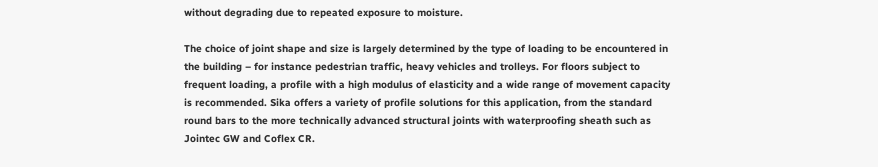without degrading due to repeated exposure to moisture.

The choice of joint shape and size is largely determined by the type of loading to be encountered in the building – for instance pedestrian traffic, heavy vehicles and trolleys. For floors subject to frequent loading, a profile with a high modulus of elasticity and a wide range of movement capacity is recommended. Sika offers a variety of profile solutions for this application, from the standard round bars to the more technically advanced structural joints with waterproofing sheath such as Jointec GW and Coflex CR.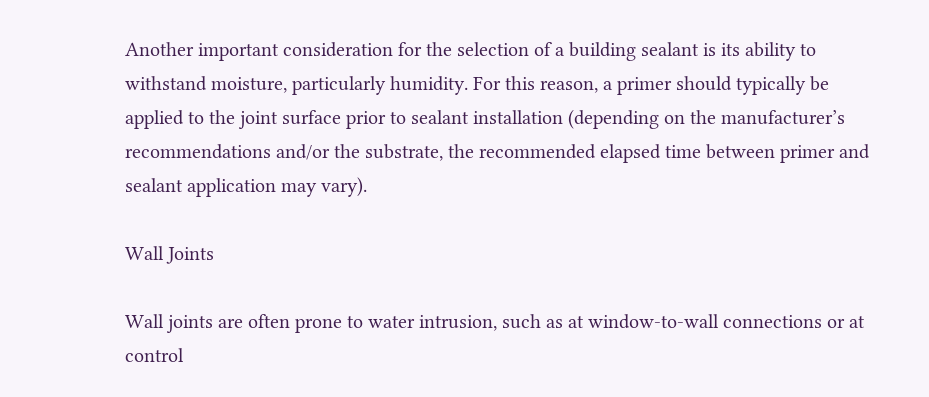Another important consideration for the selection of a building sealant is its ability to withstand moisture, particularly humidity. For this reason, a primer should typically be applied to the joint surface prior to sealant installation (depending on the manufacturer’s recommendations and/or the substrate, the recommended elapsed time between primer and sealant application may vary).

Wall Joints

Wall joints are often prone to water intrusion, such as at window-to-wall connections or at control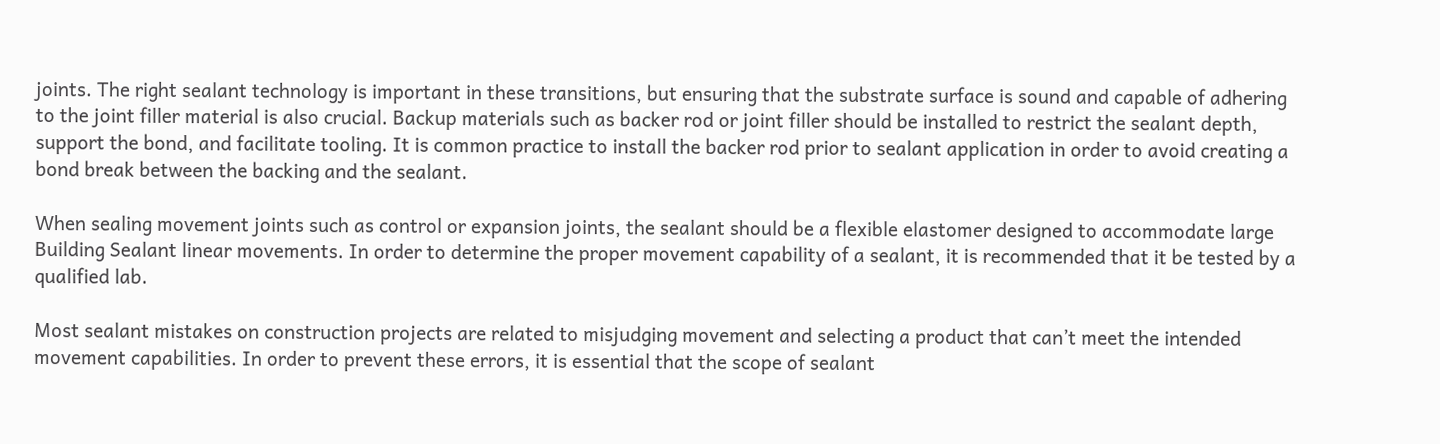joints. The right sealant technology is important in these transitions, but ensuring that the substrate surface is sound and capable of adhering to the joint filler material is also crucial. Backup materials such as backer rod or joint filler should be installed to restrict the sealant depth, support the bond, and facilitate tooling. It is common practice to install the backer rod prior to sealant application in order to avoid creating a bond break between the backing and the sealant.

When sealing movement joints such as control or expansion joints, the sealant should be a flexible elastomer designed to accommodate large Building Sealant linear movements. In order to determine the proper movement capability of a sealant, it is recommended that it be tested by a qualified lab.

Most sealant mistakes on construction projects are related to misjudging movement and selecting a product that can’t meet the intended movement capabilities. In order to prevent these errors, it is essential that the scope of sealant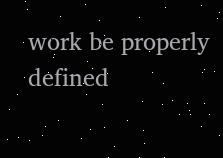work be properly defined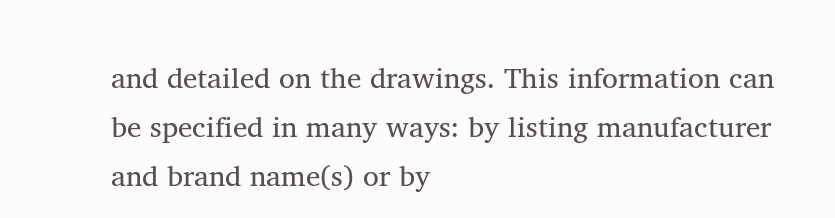and detailed on the drawings. This information can be specified in many ways: by listing manufacturer and brand name(s) or by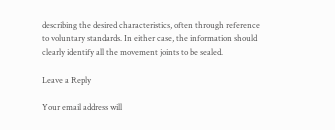describing the desired characteristics, often through reference to voluntary standards. In either case, the information should clearly identify all the movement joints to be sealed.

Leave a Reply

Your email address will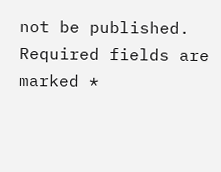not be published. Required fields are marked *